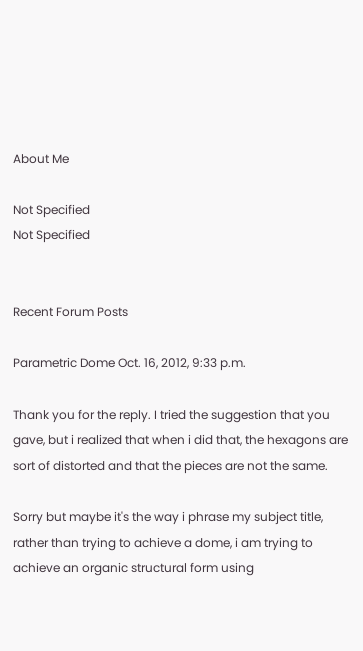About Me

Not Specified
Not Specified


Recent Forum Posts

Parametric Dome Oct. 16, 2012, 9:33 p.m.

Thank you for the reply. I tried the suggestion that you gave, but i realized that when i did that, the hexagons are sort of distorted and that the pieces are not the same.

Sorry but maybe it's the way i phrase my subject title, rather than trying to achieve a dome, i am trying to achieve an organic structural form using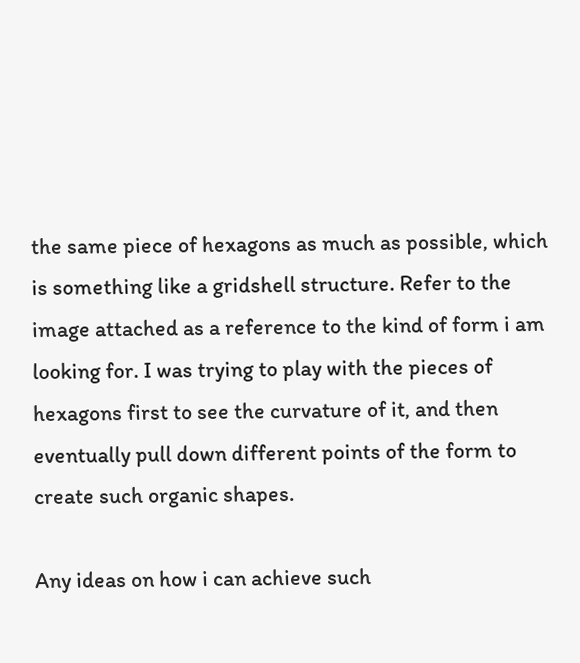the same piece of hexagons as much as possible, which is something like a gridshell structure. Refer to the image attached as a reference to the kind of form i am looking for. I was trying to play with the pieces of hexagons first to see the curvature of it, and then eventually pull down different points of the form to create such organic shapes.

Any ideas on how i can achieve such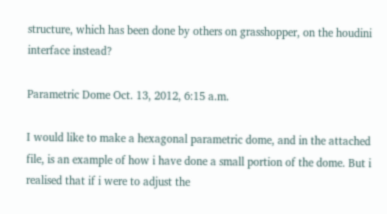structure, which has been done by others on grasshopper, on the houdini interface instead?

Parametric Dome Oct. 13, 2012, 6:15 a.m.

I would like to make a hexagonal parametric dome, and in the attached file, is an example of how i have done a small portion of the dome. But i realised that if i were to adjust the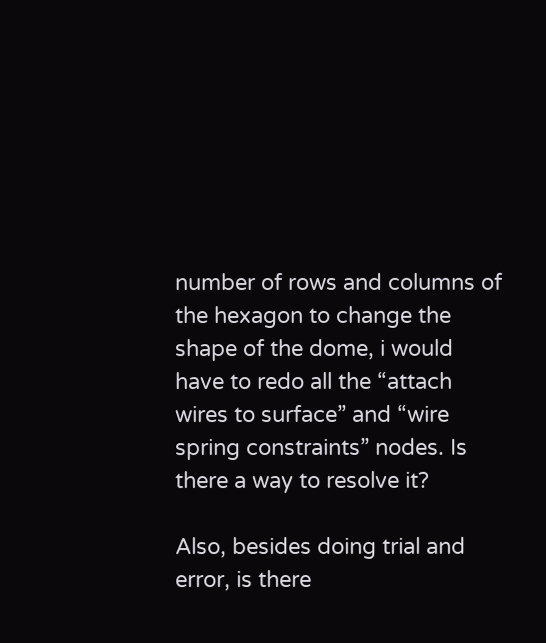number of rows and columns of the hexagon to change the shape of the dome, i would have to redo all the “attach wires to surface” and “wire spring constraints” nodes. Is there a way to resolve it?

Also, besides doing trial and error, is there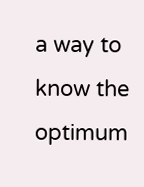a way to know the optimum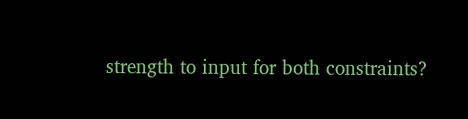strength to input for both constraints?